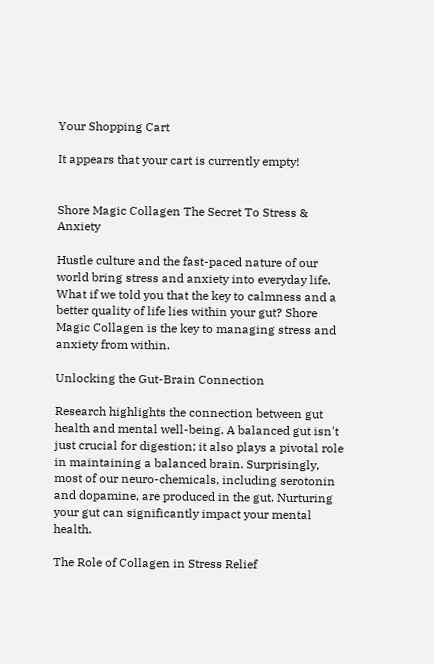Your Shopping Cart

It appears that your cart is currently empty!


Shore Magic Collagen The Secret To Stress & Anxiety

Hustle culture and the fast-paced nature of our world bring stress and anxiety into everyday life. What if we told you that the key to calmness and a better quality of life lies within your gut? Shore Magic Collagen is the key to managing stress and anxiety from within.

Unlocking the Gut-Brain Connection

Research highlights the connection between gut health and mental well-being. A balanced gut isn't just crucial for digestion; it also plays a pivotal role in maintaining a balanced brain. Surprisingly, most of our neuro-chemicals, including serotonin and dopamine, are produced in the gut. Nurturing your gut can significantly impact your mental health.

The Role of Collagen in Stress Relief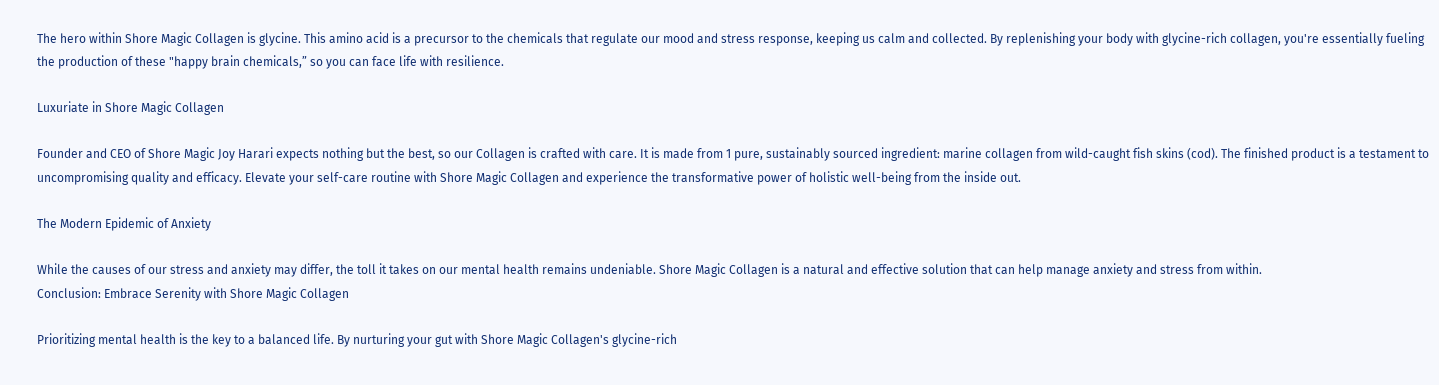The hero within Shore Magic Collagen is glycine. This amino acid is a precursor to the chemicals that regulate our mood and stress response, keeping us calm and collected. By replenishing your body with glycine-rich collagen, you're essentially fueling the production of these "happy brain chemicals,” so you can face life with resilience.

Luxuriate in Shore Magic Collagen

Founder and CEO of Shore Magic Joy Harari expects nothing but the best, so our Collagen is crafted with care. It is made from 1 pure, sustainably sourced ingredient: marine collagen from wild-caught fish skins (cod). The finished product is a testament to uncompromising quality and efficacy. Elevate your self-care routine with Shore Magic Collagen and experience the transformative power of holistic well-being from the inside out.

The Modern Epidemic of Anxiety

While the causes of our stress and anxiety may differ, the toll it takes on our mental health remains undeniable. Shore Magic Collagen is a natural and effective solution that can help manage anxiety and stress from within.
Conclusion: Embrace Serenity with Shore Magic Collagen

Prioritizing mental health is the key to a balanced life. By nurturing your gut with Shore Magic Collagen's glycine-rich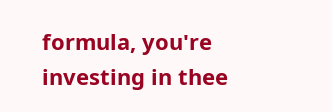formula, you're investing in thee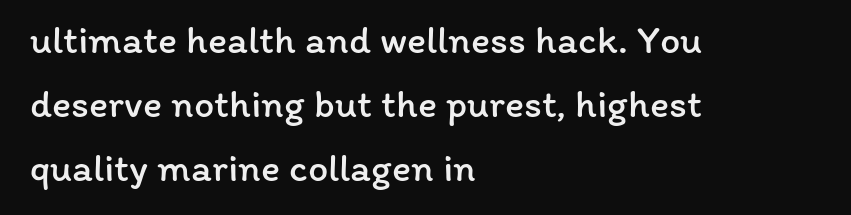ultimate health and wellness hack. You deserve nothing but the purest, highest quality marine collagen in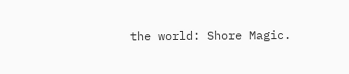the world: Shore Magic.